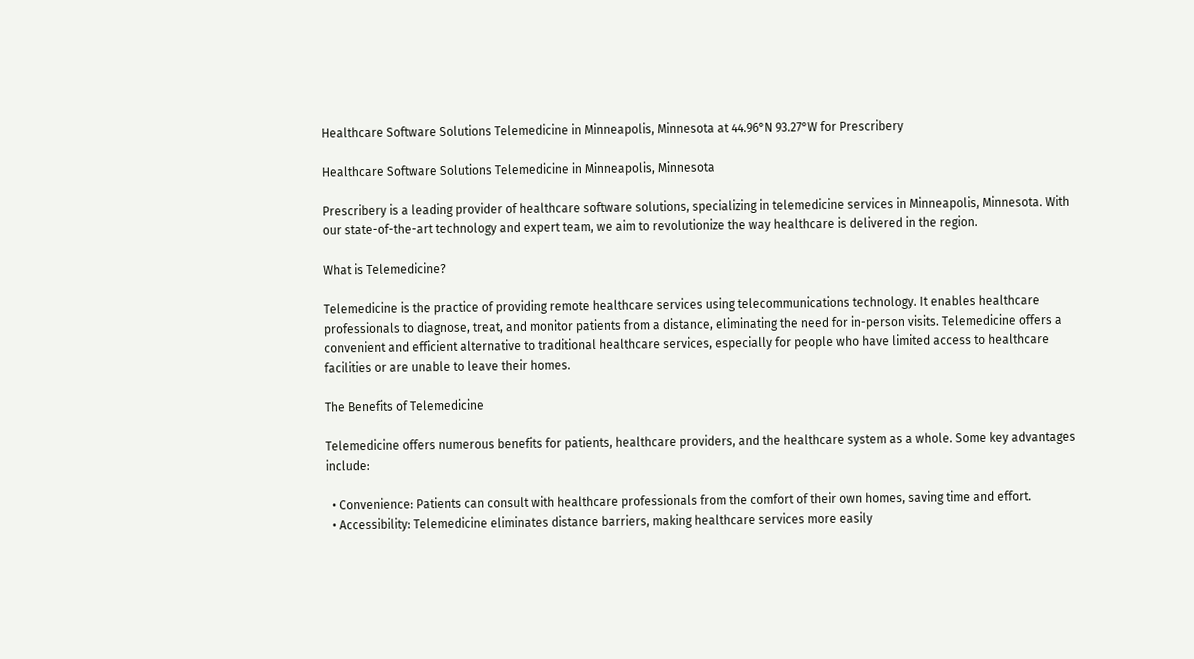Healthcare Software Solutions Telemedicine in Minneapolis, Minnesota at 44.96°N 93.27°W for Prescribery

Healthcare Software Solutions Telemedicine in Minneapolis, Minnesota

Prescribery is a leading provider of healthcare software solutions, specializing in telemedicine services in Minneapolis, Minnesota. With our state-of-the-art technology and expert team, we aim to revolutionize the way healthcare is delivered in the region.

What is Telemedicine?

Telemedicine is the practice of providing remote healthcare services using telecommunications technology. It enables healthcare professionals to diagnose, treat, and monitor patients from a distance, eliminating the need for in-person visits. Telemedicine offers a convenient and efficient alternative to traditional healthcare services, especially for people who have limited access to healthcare facilities or are unable to leave their homes.

The Benefits of Telemedicine

Telemedicine offers numerous benefits for patients, healthcare providers, and the healthcare system as a whole. Some key advantages include:

  • Convenience: Patients can consult with healthcare professionals from the comfort of their own homes, saving time and effort.
  • Accessibility: Telemedicine eliminates distance barriers, making healthcare services more easily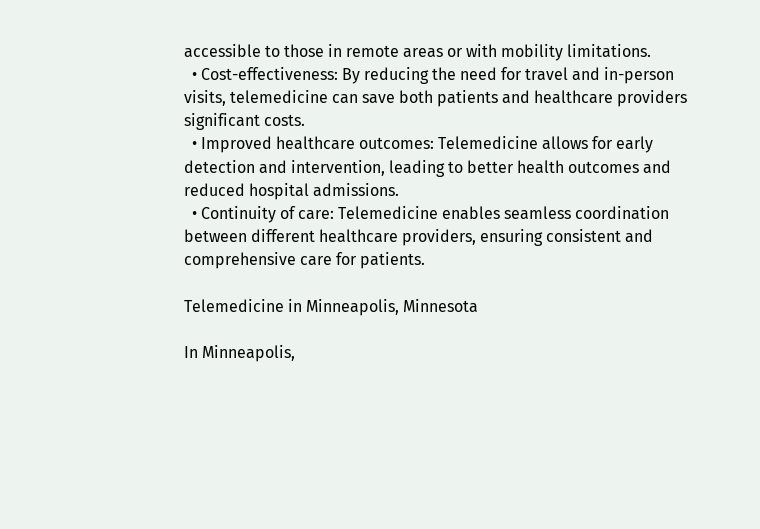accessible to those in remote areas or with mobility limitations.
  • Cost-effectiveness: By reducing the need for travel and in-person visits, telemedicine can save both patients and healthcare providers significant costs.
  • Improved healthcare outcomes: Telemedicine allows for early detection and intervention, leading to better health outcomes and reduced hospital admissions.
  • Continuity of care: Telemedicine enables seamless coordination between different healthcare providers, ensuring consistent and comprehensive care for patients.

Telemedicine in Minneapolis, Minnesota

In Minneapolis,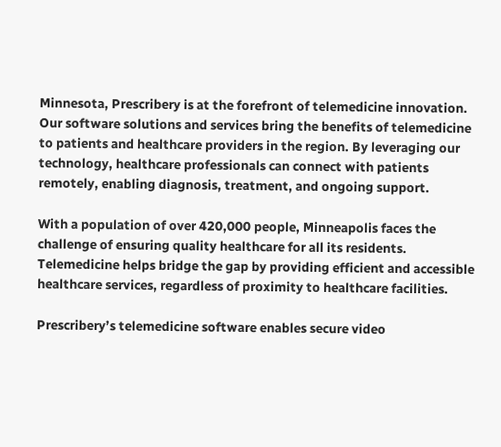Minnesota, Prescribery is at the forefront of telemedicine innovation. Our software solutions and services bring the benefits of telemedicine to patients and healthcare providers in the region. By leveraging our technology, healthcare professionals can connect with patients remotely, enabling diagnosis, treatment, and ongoing support.

With a population of over 420,000 people, Minneapolis faces the challenge of ensuring quality healthcare for all its residents. Telemedicine helps bridge the gap by providing efficient and accessible healthcare services, regardless of proximity to healthcare facilities.

Prescribery’s telemedicine software enables secure video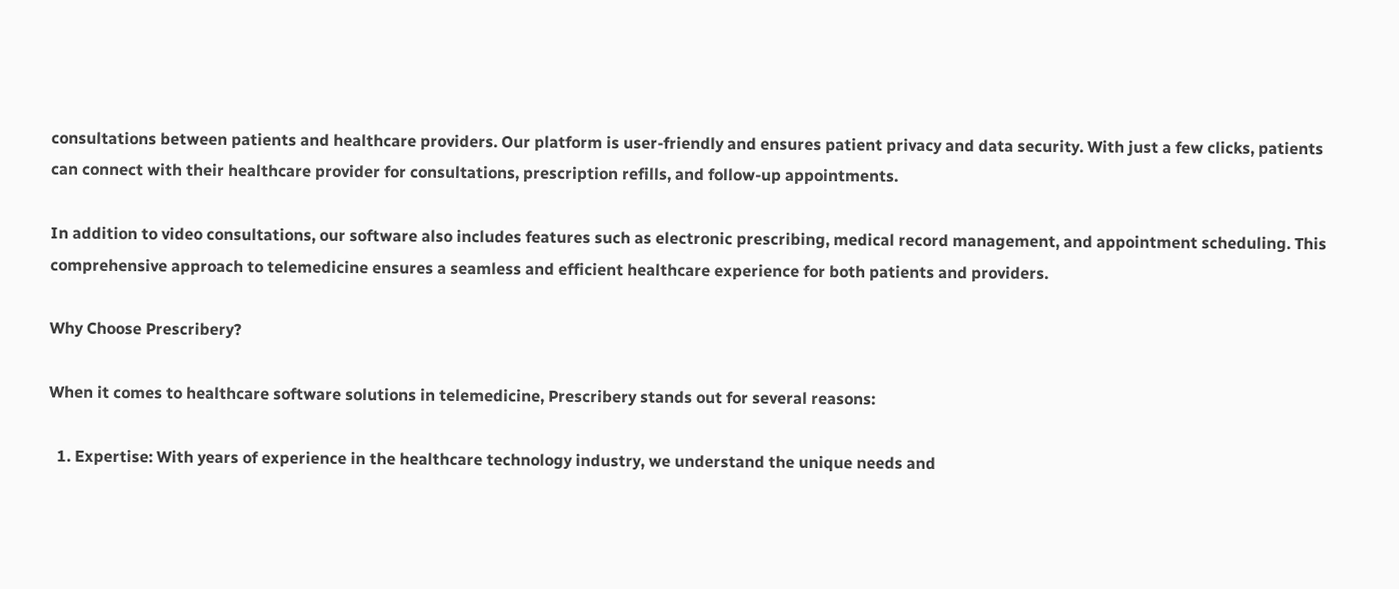consultations between patients and healthcare providers. Our platform is user-friendly and ensures patient privacy and data security. With just a few clicks, patients can connect with their healthcare provider for consultations, prescription refills, and follow-up appointments.

In addition to video consultations, our software also includes features such as electronic prescribing, medical record management, and appointment scheduling. This comprehensive approach to telemedicine ensures a seamless and efficient healthcare experience for both patients and providers.

Why Choose Prescribery?

When it comes to healthcare software solutions in telemedicine, Prescribery stands out for several reasons:

  1. Expertise: With years of experience in the healthcare technology industry, we understand the unique needs and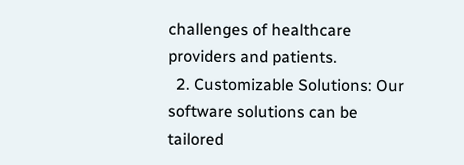challenges of healthcare providers and patients.
  2. Customizable Solutions: Our software solutions can be tailored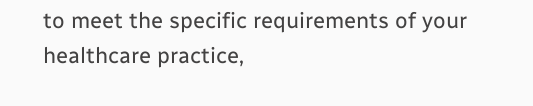to meet the specific requirements of your healthcare practice,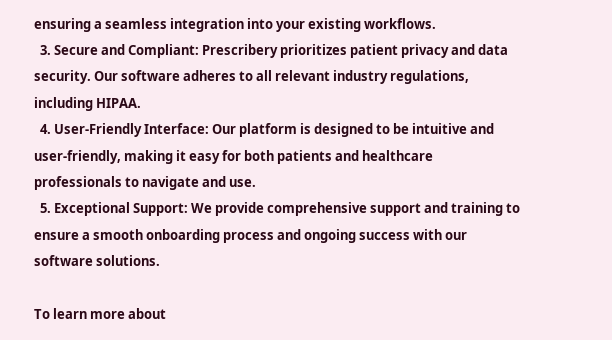ensuring a seamless integration into your existing workflows.
  3. Secure and Compliant: Prescribery prioritizes patient privacy and data security. Our software adheres to all relevant industry regulations, including HIPAA.
  4. User-Friendly Interface: Our platform is designed to be intuitive and user-friendly, making it easy for both patients and healthcare professionals to navigate and use.
  5. Exceptional Support: We provide comprehensive support and training to ensure a smooth onboarding process and ongoing success with our software solutions.

To learn more about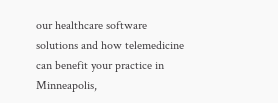our healthcare software solutions and how telemedicine can benefit your practice in Minneapolis,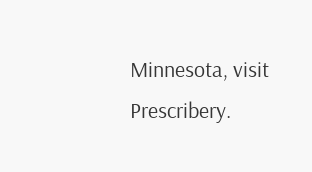Minnesota, visit Prescribery.